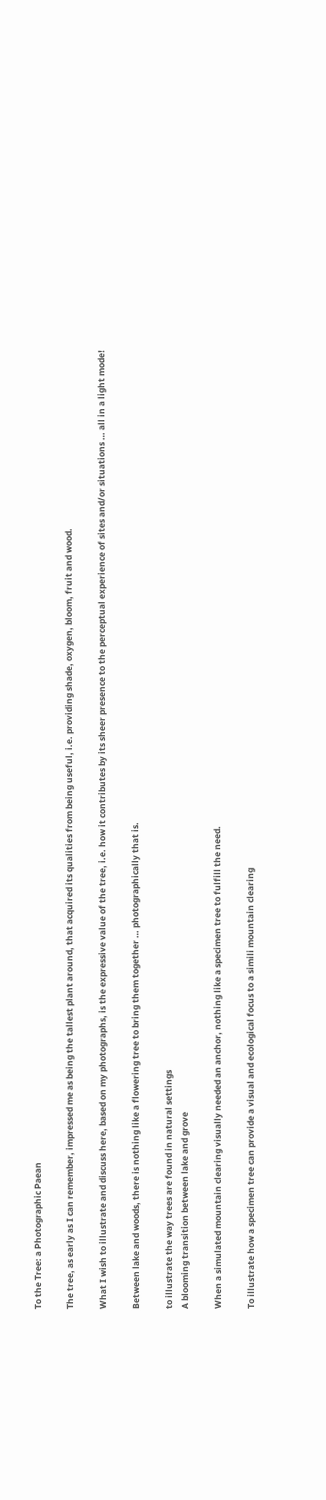To the Tree: a Photographic Paean

The tree, as early as I can remember, impressed me as being the tallest plant around, that acquired its qualities from being useful, i.e. providing shade, oxygen, bloom, fruit and wood.

What I wish to illustrate and discuss here, based on my photographs, is the expressive value of the tree, i.e. how it contributes by its sheer presence to the perceptual experience of sites and/or situations … all in a light mode!

Between lake and woods, there is nothing like a flowering tree to bring them together … photographically that is.

to illustrate the way trees are found in natural settings
A blooming transition between lake and grove

When a simulated mountain clearing visually needed an anchor, nothing like a specimen tree to fulfill the need.

To illustrate how a specimen tree can provide a visual and ecological focus to a simili mountain clearing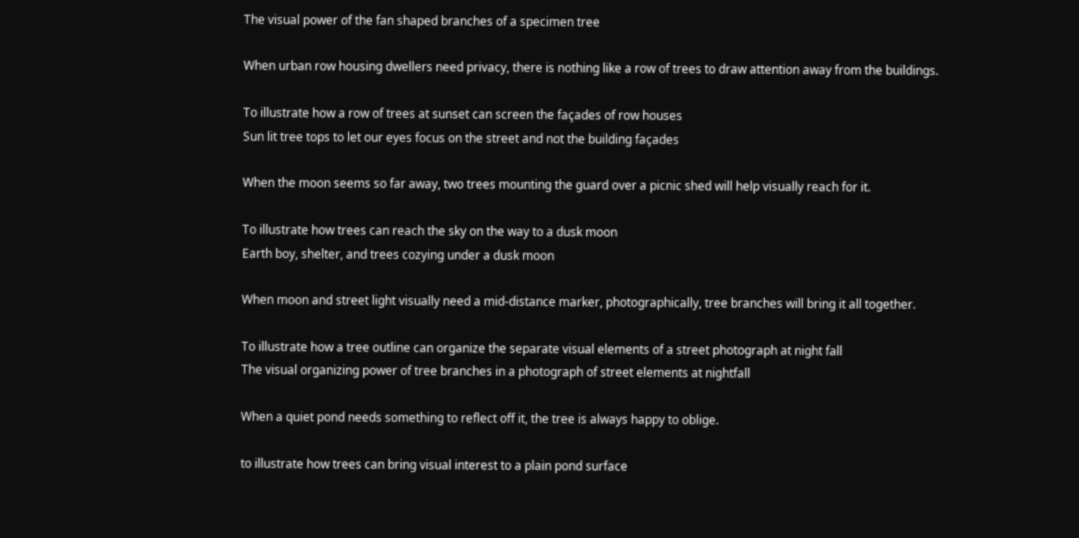The visual power of the fan shaped branches of a specimen tree

When urban row housing dwellers need privacy, there is nothing like a row of trees to draw attention away from the buildings.

To illustrate how a row of trees at sunset can screen the façades of row houses
Sun lit tree tops to let our eyes focus on the street and not the building façades

When the moon seems so far away, two trees mounting the guard over a picnic shed will help visually reach for it.

To illustrate how trees can reach the sky on the way to a dusk moon
Earth boy, shelter, and trees cozying under a dusk moon

When moon and street light visually need a mid-distance marker, photographically, tree branches will bring it all together.

To illustrate how a tree outline can organize the separate visual elements of a street photograph at night fall
The visual organizing power of tree branches in a photograph of street elements at nightfall

When a quiet pond needs something to reflect off it, the tree is always happy to oblige.

to illustrate how trees can bring visual interest to a plain pond surface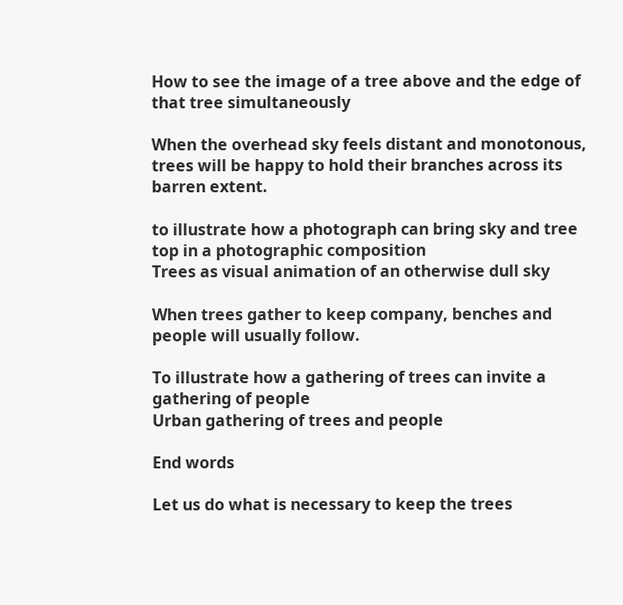How to see the image of a tree above and the edge of that tree simultaneously

When the overhead sky feels distant and monotonous, trees will be happy to hold their branches across its barren extent.

to illustrate how a photograph can bring sky and tree top in a photographic composition
Trees as visual animation of an otherwise dull sky

When trees gather to keep company, benches and people will usually follow.

To illustrate how a gathering of trees can invite a gathering of people
Urban gathering of trees and people

End words

Let us do what is necessary to keep the trees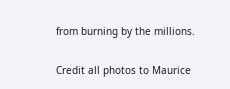from burning by the millions.


Credit all photos to Maurice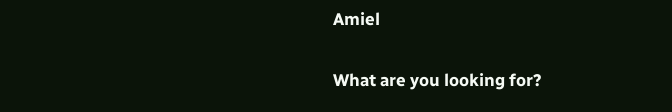Amiel

What are you looking for?